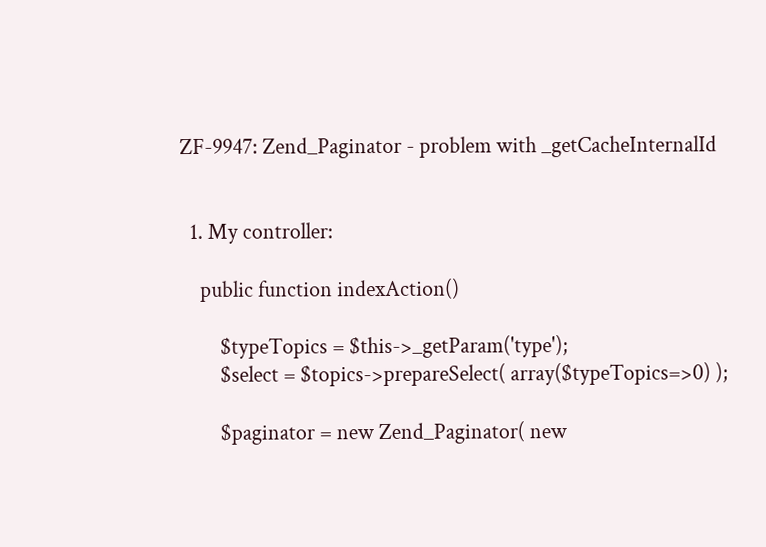ZF-9947: Zend_Paginator - problem with _getCacheInternalId


  1. My controller:

    public function indexAction()

        $typeTopics = $this->_getParam('type');
        $select = $topics->prepareSelect( array($typeTopics=>0) );

        $paginator = new Zend_Paginator( new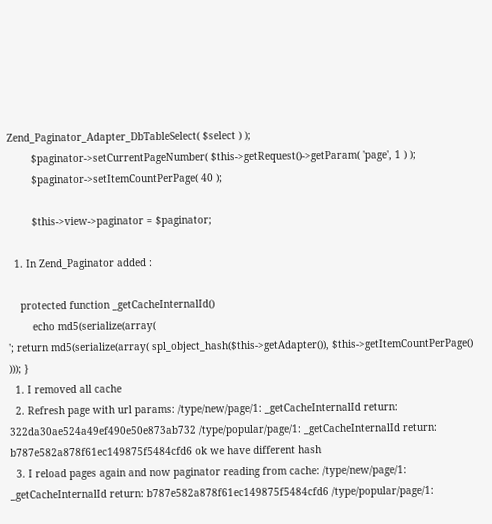Zend_Paginator_Adapter_DbTableSelect( $select ) );
        $paginator->setCurrentPageNumber( $this->getRequest()->getParam( 'page', 1 ) );
        $paginator->setItemCountPerPage( 40 );

        $this->view->paginator = $paginator;

  1. In Zend_Paginator added :

    protected function _getCacheInternalId()
        echo md5(serialize(array(
'; return md5(serialize(array( spl_object_hash($this->getAdapter()), $this->getItemCountPerPage() ))); }
  1. I removed all cache
  2. Refresh page with url params: /type/new/page/1: _getCacheInternalId return: 322da30ae524a49ef490e50e873ab732 /type/popular/page/1: _getCacheInternalId return: b787e582a878f61ec149875f5484cfd6 ok we have different hash
  3. I reload pages again and now paginator reading from cache: /type/new/page/1: _getCacheInternalId return: b787e582a878f61ec149875f5484cfd6 /type/popular/page/1: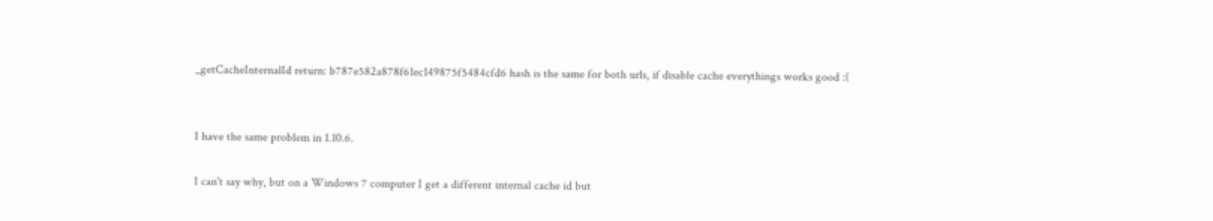_getCacheInternalId return: b787e582a878f61ec149875f5484cfd6 hash is the same for both urls, if disable cache everythings works good :(


I have the same problem in 1.10.6.

I can't say why, but on a Windows 7 computer I get a different internal cache id but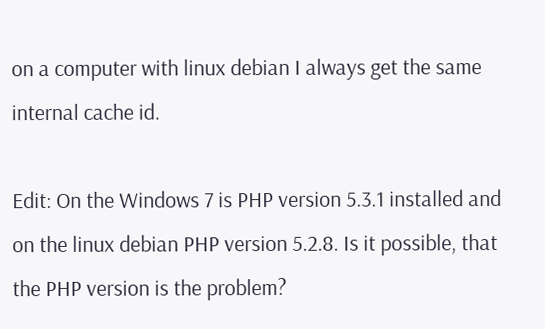on a computer with linux debian I always get the same internal cache id.

Edit: On the Windows 7 is PHP version 5.3.1 installed and on the linux debian PHP version 5.2.8. Is it possible, that the PHP version is the problem?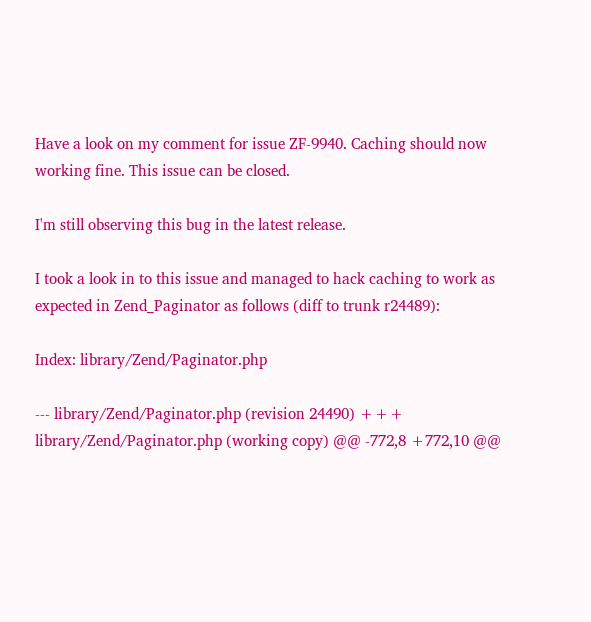Have a look on my comment for issue ZF-9940. Caching should now working fine. This issue can be closed.

I'm still observing this bug in the latest release.

I took a look in to this issue and managed to hack caching to work as expected in Zend_Paginator as follows (diff to trunk r24489):

Index: library/Zend/Paginator.php

--- library/Zend/Paginator.php (revision 24490) +++ library/Zend/Paginator.php (working copy) @@ -772,8 +772,10 @@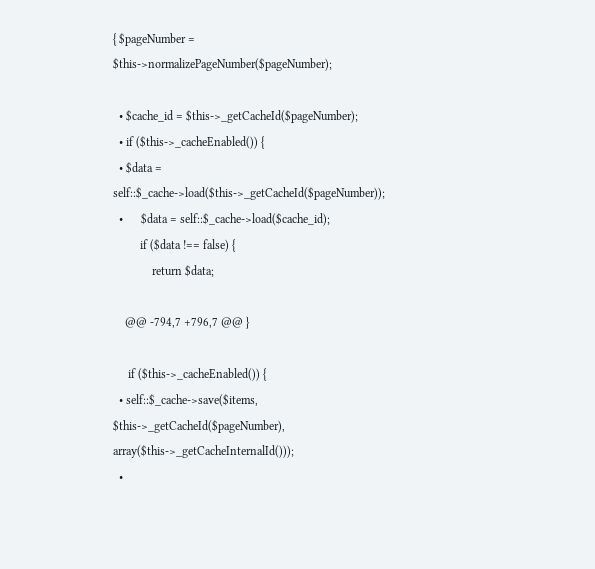{ $pageNumber = $this->normalizePageNumber($pageNumber);

  • $cache_id = $this->_getCacheId($pageNumber);
  • if ($this->_cacheEnabled()) {
  • $data = self::$_cache->load($this->_getCacheId($pageNumber));
  •      $data = self::$_cache->load($cache_id);
         if ($data !== false) {
             return $data;

    @@ -794,7 +796,7 @@ }

     if ($this->_cacheEnabled()) {
  • self::$_cache->save($items, $this->_getCacheId($pageNumber), array($this->_getCacheInternalId()));
  •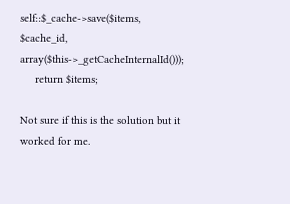self::$_cache->save($items, $cache_id, array($this->_getCacheInternalId()));
     return $items;

Not sure if this is the solution but it worked for me.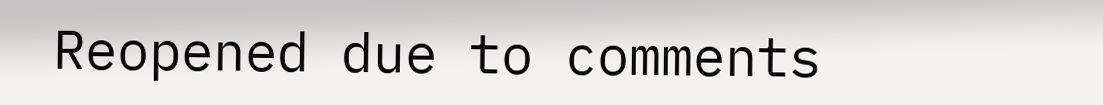Reopened due to comments